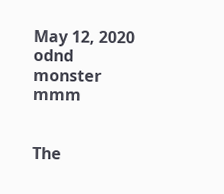May 12, 2020 odnd monster mmm


The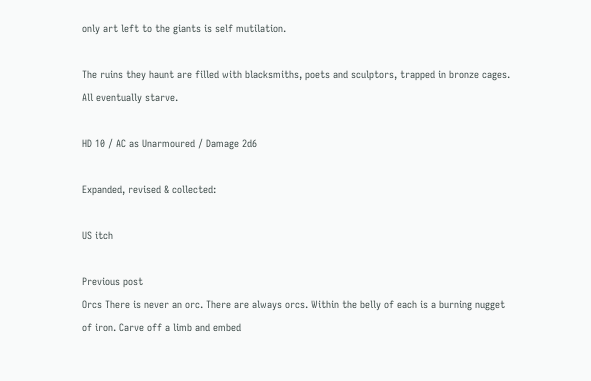only art left to the giants is self mutilation.

The ruins they haunt are filled with blacksmiths, poets and sculptors, trapped in bronze cages. All eventually starve.

HD 10 / AC as Unarmoured / Damage 2d6

Expanded, revised & collected:

US itch

Previous post
Orcs There is never an orc. There are always orcs. Within the belly of each is a burning nugget of iron. Carve off a limb and embed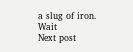a slug of iron. Wait
Next post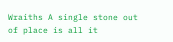Wraiths A single stone out of place is all it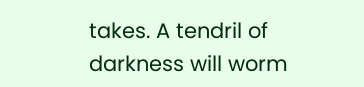takes. A tendril of darkness will worm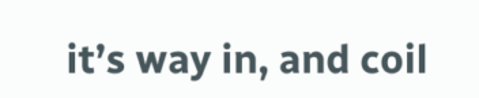it’s way in, and coil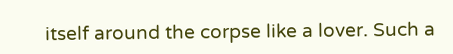itself around the corpse like a lover. Such a